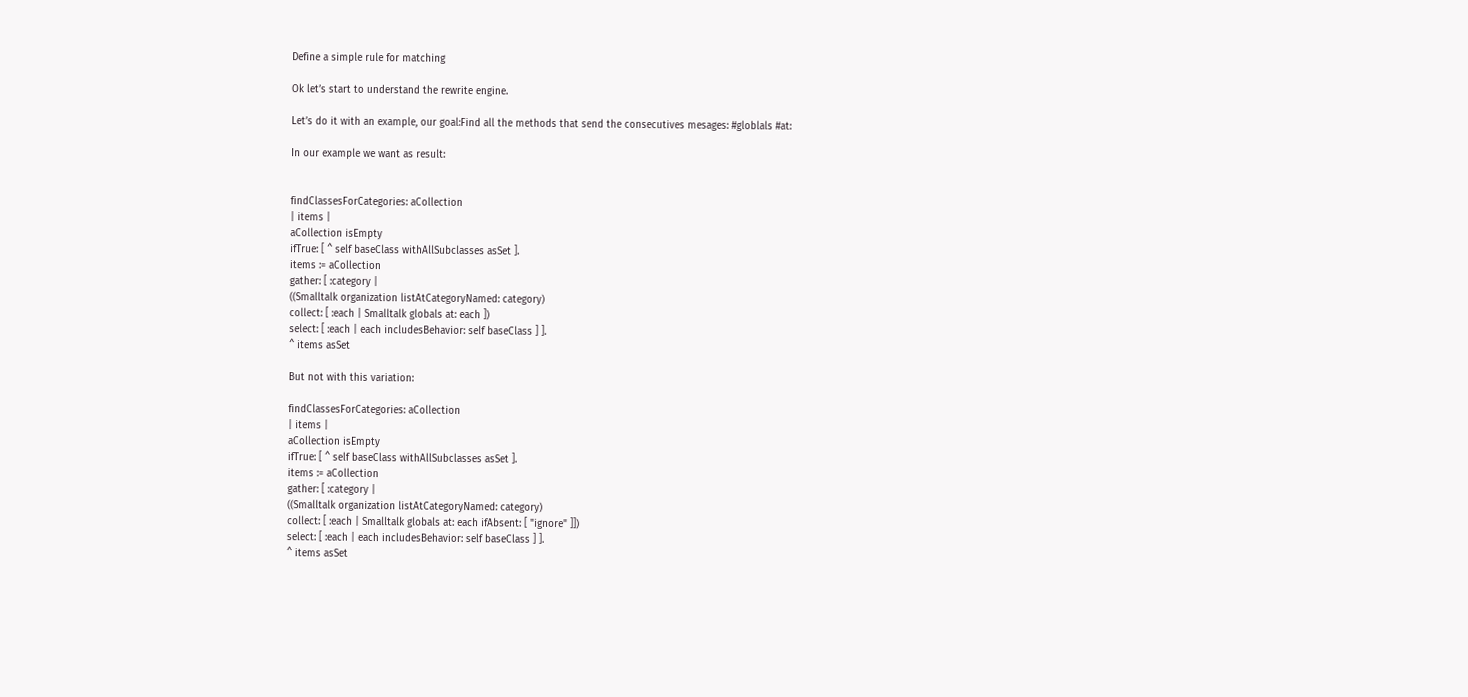Define a simple rule for matching

Ok let’s start to understand the rewrite engine.

Let’s do it with an example, our goal:Find all the methods that send the consecutives mesages: #globlals #at:

In our example we want as result:


findClassesForCategories: aCollection
| items |
aCollection isEmpty
ifTrue: [ ^ self baseClass withAllSubclasses asSet ].
items := aCollection
gather: [ :category |
((Smalltalk organization listAtCategoryNamed: category)
collect: [ :each | Smalltalk globals at: each ])
select: [ :each | each includesBehavior: self baseClass ] ].
^ items asSet

But not with this variation:

findClassesForCategories: aCollection
| items |
aCollection isEmpty
ifTrue: [ ^ self baseClass withAllSubclasses asSet ].
items := aCollection
gather: [ :category |
((Smalltalk organization listAtCategoryNamed: category)
collect: [ :each | Smalltalk globals at: each ifAbsent: [ "ignore" ]])
select: [ :each | each includesBehavior: self baseClass ] ].
^ items asSet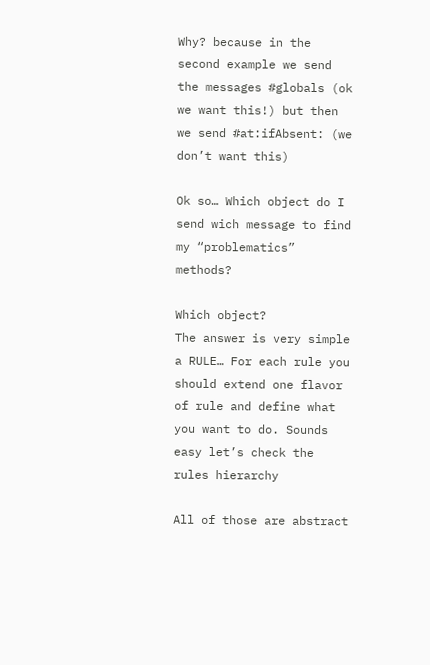Why? because in the second example we send the messages #globals (ok we want this!) but then we send #at:ifAbsent: (we don’t want this)

Ok so… Which object do I send wich message to find my “problematics” methods?

Which object?
The answer is very simple a RULE… For each rule you should extend one flavor of rule and define what you want to do. Sounds easy let’s check the rules hierarchy

All of those are abstract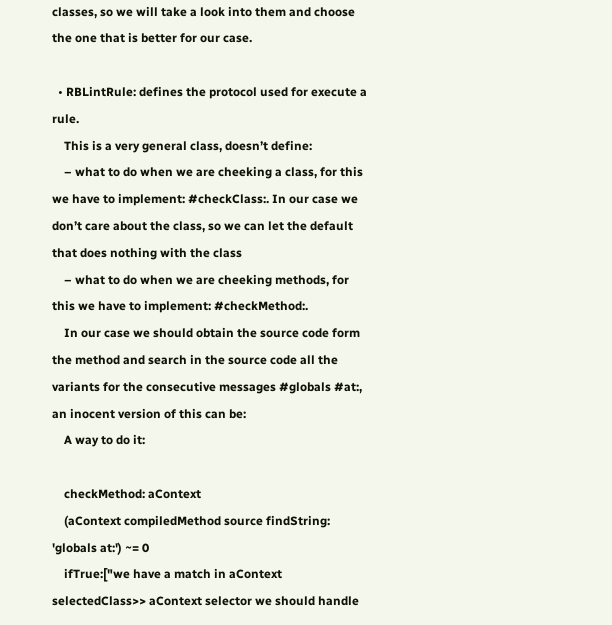classes, so we will take a look into them and choose the one that is better for our case.

  • RBLintRule: defines the protocol used for execute a rule.
    This is a very general class, doesn’t define:
    – what to do when we are cheeking a class, for this we have to implement: #checkClass:. In our case we don’t care about the class, so we can let the default that does nothing with the class
    – what to do when we are cheeking methods, for this we have to implement: #checkMethod:.
    In our case we should obtain the source code form the method and search in the source code all the variants for the consecutive messages #globals #at:, an inocent version of this can be:
    A way to do it:

    checkMethod: aContext
    (aContext compiledMethod source findString: 'globals at:') ~= 0
    ifTrue:["we have a match in aContext selectedClass>> aContext selector we should handle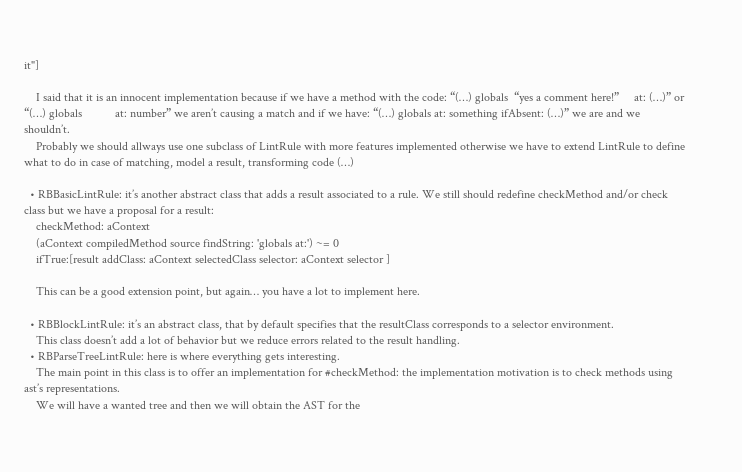it"]

    I said that it is an innocent implementation because if we have a method with the code: “(…) globals  “yes a comment here!”     at: (…)” or “(…) globals           at: number” we aren’t causing a match and if we have: “(…) globals at: something ifAbsent: (…)” we are and we shouldn’t.
    Probably we should allways use one subclass of LintRule with more features implemented otherwise we have to extend LintRule to define what to do in case of matching, model a result, transforming code (…)

  • RBBasicLintRule: it’s another abstract class that adds a result associated to a rule. We still should redefine checkMethod and/or check class but we have a proposal for a result:
    checkMethod: aContext
    (aContext compiledMethod source findString: 'globals at:') ~= 0
    ifTrue:[result addClass: aContext selectedClass selector: aContext selector ]

    This can be a good extension point, but again… you have a lot to implement here.

  • RBBlockLintRule: it’s an abstract class, that by default specifies that the resultClass corresponds to a selector environment.
    This class doesn’t add a lot of behavior but we reduce errors related to the result handling.
  • RBParseTreeLintRule: here is where everything gets interesting.
    The main point in this class is to offer an implementation for #checkMethod: the implementation motivation is to check methods using ast’s representations.
    We will have a wanted tree and then we will obtain the AST for the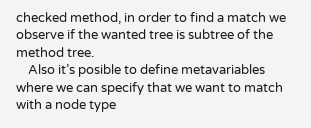checked method, in order to find a match we observe if the wanted tree is subtree of the method tree.
    Also it’s posible to define metavariables where we can specify that we want to match with a node type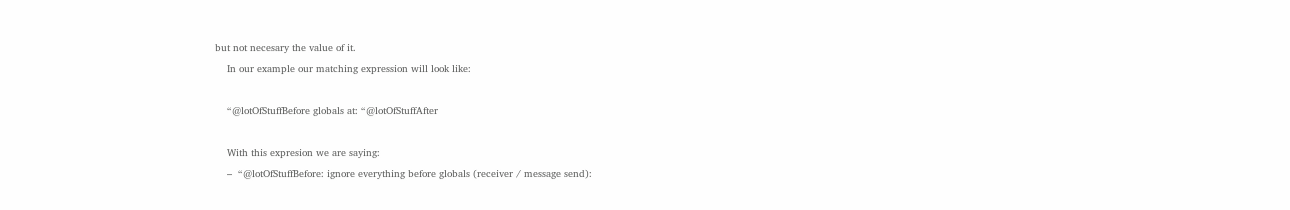but not necesary the value of it.
    In our example our matching expression will look like:

    “@lotOfStuffBefore globals at: “@lotOfStuffAfter

    With this expresion we are saying:
    –  “@lotOfStuffBefore: ignore everything before globals (receiver / message send):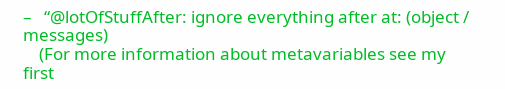–   “@lotOfStuffAfter: ignore everything after at: (object / messages)
    (For more information about metavariables see my first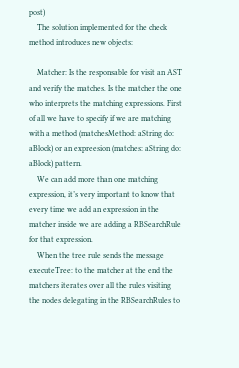post)
    The solution implemented for the check method introduces new objects:

    Matcher: Is the responsable for visit an AST and verify the matches. Is the matcher the one who interprets the matching expressions. First of all we have to specify if we are matching with a method (matchesMethod: aString do: aBlock) or an expreesion (matches: aString do: aBlock) pattern.
    We can add more than one matching expression, it’s very important to know that every time we add an expression in the matcher inside we are adding a RBSearchRule for that expression.
    When the tree rule sends the message executeTree: to the matcher at the end the matchers iterates over all the rules visiting the nodes delegating in the RBSearchRules to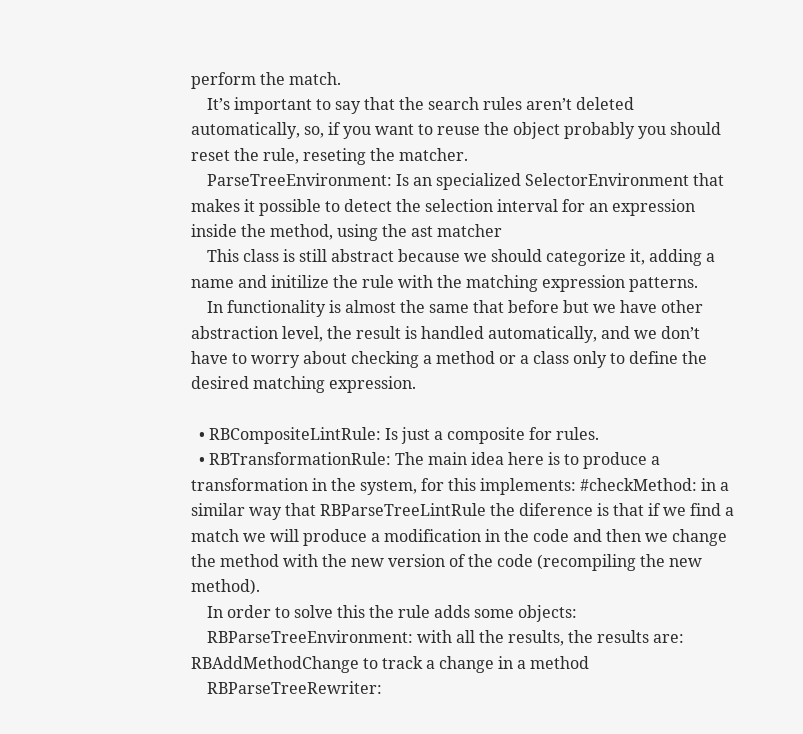perform the match.
    It’s important to say that the search rules aren’t deleted automatically, so, if you want to reuse the object probably you should reset the rule, reseting the matcher.
    ParseTreeEnvironment: Is an specialized SelectorEnvironment that makes it possible to detect the selection interval for an expression inside the method, using the ast matcher
    This class is still abstract because we should categorize it, adding a name and initilize the rule with the matching expression patterns.
    In functionality is almost the same that before but we have other abstraction level, the result is handled automatically, and we don’t have to worry about checking a method or a class only to define the desired matching expression.

  • RBCompositeLintRule: Is just a composite for rules.
  • RBTransformationRule: The main idea here is to produce a transformation in the system, for this implements: #checkMethod: in a similar way that RBParseTreeLintRule the diference is that if we find a match we will produce a modification in the code and then we change the method with the new version of the code (recompiling the new method).
    In order to solve this the rule adds some objects:
    RBParseTreeEnvironment: with all the results, the results are: RBAddMethodChange to track a change in a method
    RBParseTreeRewriter: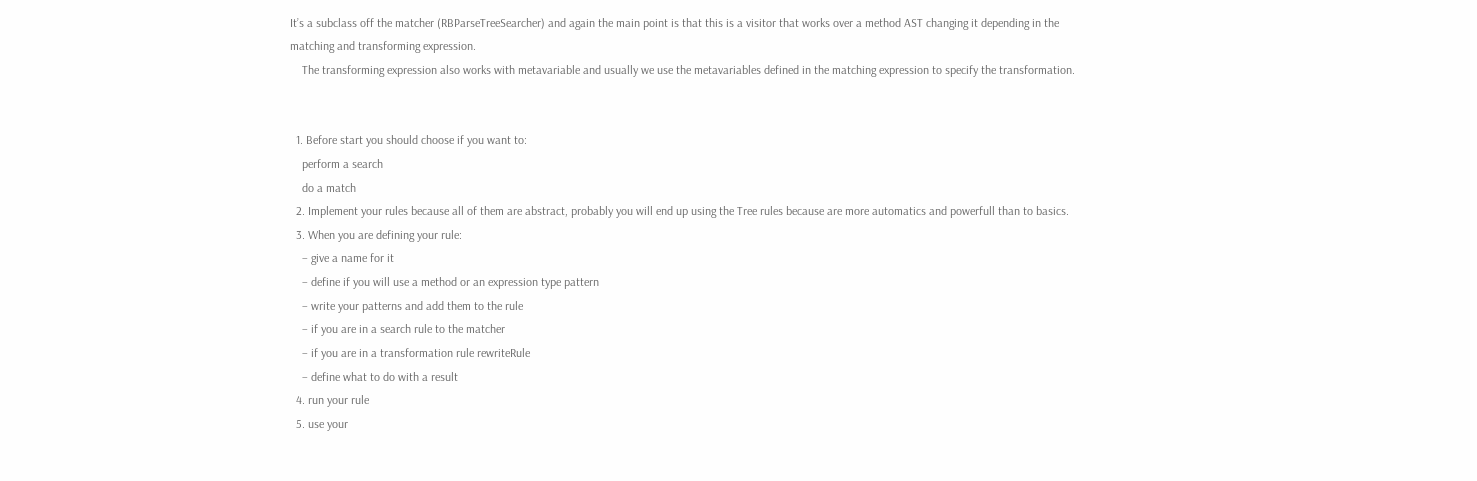It’s a subclass off the matcher (RBParseTreeSearcher) and again the main point is that this is a visitor that works over a method AST changing it depending in the matching and transforming expression.
    The transforming expression also works with metavariable and usually we use the metavariables defined in the matching expression to specify the transformation.


  1. Before start you should choose if you want to:
    perform a search
    do a match
  2. Implement your rules because all of them are abstract, probably you will end up using the Tree rules because are more automatics and powerfull than to basics.
  3. When you are defining your rule:
    – give a name for it
    – define if you will use a method or an expression type pattern
    – write your patterns and add them to the rule
    – if you are in a search rule to the matcher
    – if you are in a transformation rule rewriteRule
    – define what to do with a result
  4. run your rule
  5. use your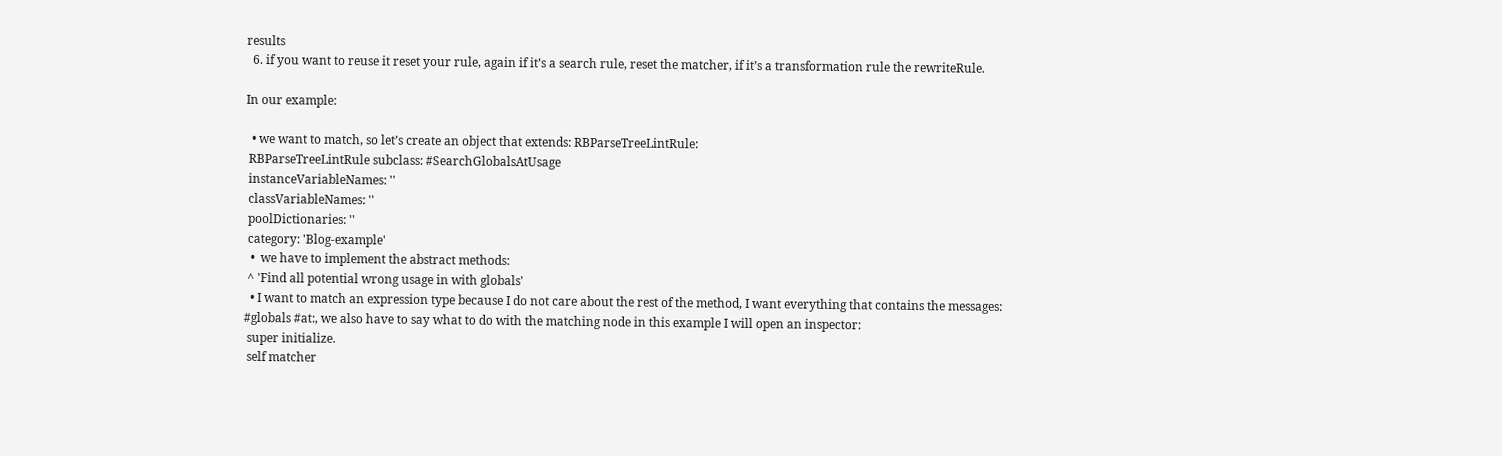results
  6. if you want to reuse it reset your rule, again if it’s a search rule, reset the matcher, if it’s a transformation rule the rewriteRule.

In our example:

  • we want to match, so let’s create an object that extends: RBParseTreeLintRule:
 RBParseTreeLintRule subclass: #SearchGlobalsAtUsage
 instanceVariableNames: ''
 classVariableNames: ''
 poolDictionaries: ''
 category: 'Blog-example'
  •  we have to implement the abstract methods:
 ^ 'Find all potential wrong usage in with globals'
  • I want to match an expression type because I do not care about the rest of the method, I want everything that contains the messages: #globals #at:, we also have to say what to do with the matching node in this example I will open an inspector:
 super initialize.
 self matcher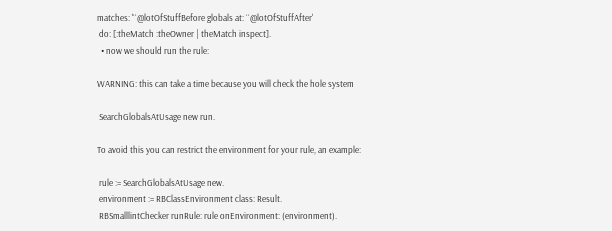matches: '``@lotOfStuffBefore globals at: ``@lotOfStuffAfter'
 do: [:theMatch :theOwner | theMatch inspect].
  • now we should run the rule:

WARNING: this can take a time because you will check the hole system

 SearchGlobalsAtUsage new run.

To avoid this you can restrict the environment for your rule, an example:

 rule := SearchGlobalsAtUsage new.
 environment := RBClassEnvironment class: Result.
 RBSmalllintChecker runRule: rule onEnvironment: (environment).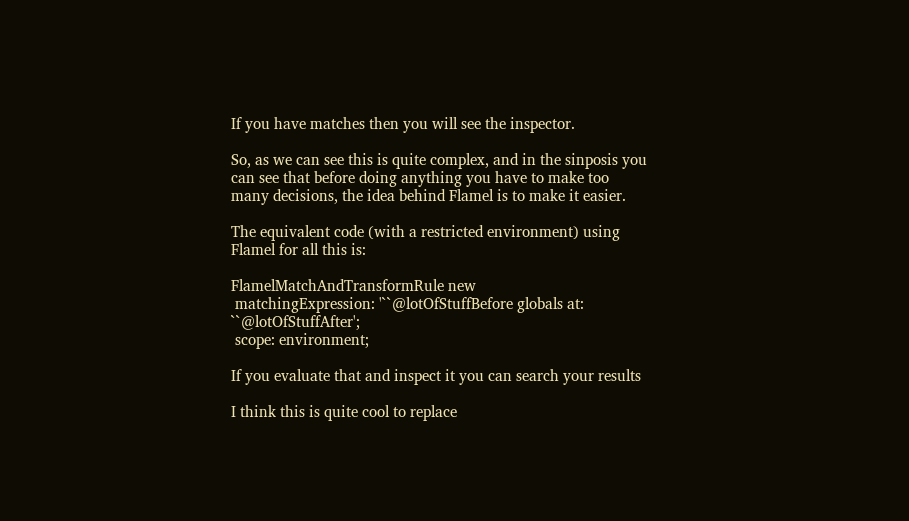If you have matches then you will see the inspector.

So, as we can see this is quite complex, and in the sinposis you can see that before doing anything you have to make too many decisions, the idea behind Flamel is to make it easier.

The equivalent code (with a restricted environment) using Flamel for all this is:

FlamelMatchAndTransformRule new
 matchingExpression: '``@lotOfStuffBefore globals at: ``@lotOfStuffAfter';
 scope: environment;

If you evaluate that and inspect it you can search your results

I think this is quite cool to replace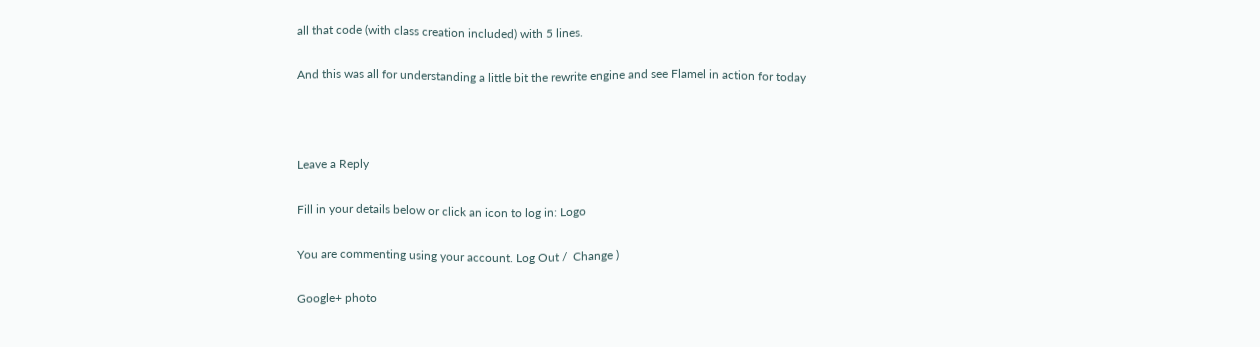all that code (with class creation included) with 5 lines.

And this was all for understanding a little bit the rewrite engine and see Flamel in action for today



Leave a Reply

Fill in your details below or click an icon to log in: Logo

You are commenting using your account. Log Out /  Change )

Google+ photo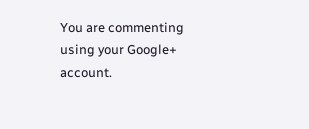You are commenting using your Google+ account.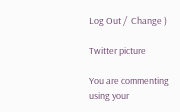Log Out /  Change )

Twitter picture

You are commenting using your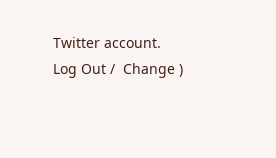Twitter account. Log Out /  Change )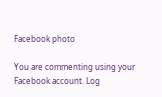Facebook photo

You are commenting using your Facebook account. Log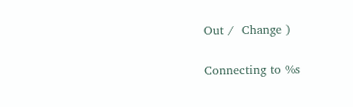Out /  Change )

Connecting to %s